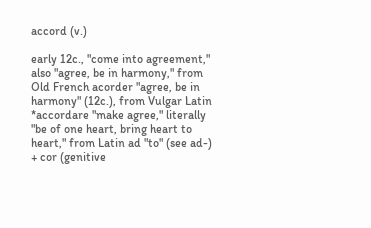accord (v.)

early 12c., "come into agreement," also "agree, be in harmony," from Old French acorder "agree, be in harmony" (12c.), from Vulgar Latin *accordare "make agree," literally "be of one heart, bring heart to heart," from Latin ad "to" (see ad-) + cor (genitive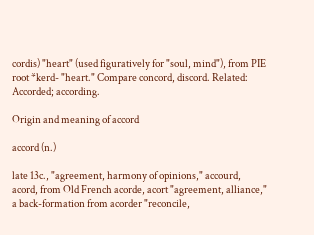cordis) "heart" (used figuratively for "soul, mind"), from PIE root *kerd- "heart." Compare concord, discord. Related: Accorded; according.

Origin and meaning of accord

accord (n.)

late 13c., "agreement, harmony of opinions," accourd, acord, from Old French acorde, acort "agreement, alliance," a back-formation from acorder "reconcile,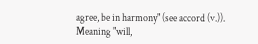agree, be in harmony" (see accord (v.)). Meaning "will,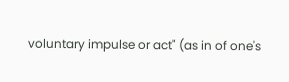voluntary impulse or act" (as in of one's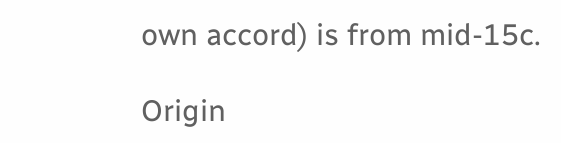own accord) is from mid-15c.

Origin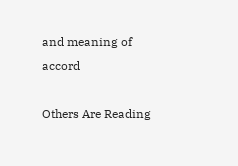and meaning of accord

Others Are Reading